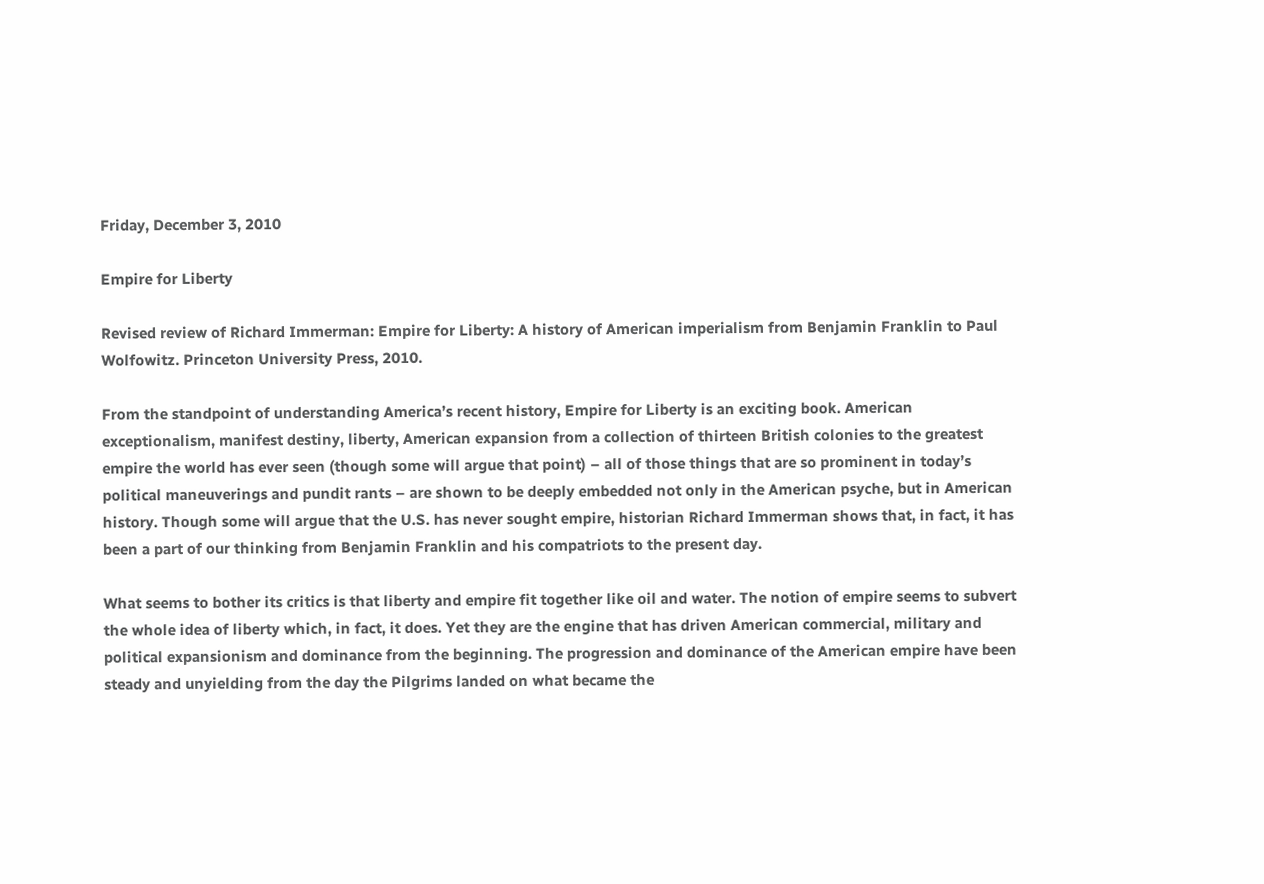Friday, December 3, 2010

Empire for Liberty

Revised review of Richard Immerman: Empire for Liberty: A history of American imperialism from Benjamin Franklin to Paul Wolfowitz. Princeton University Press, 2010.

From the standpoint of understanding America’s recent history, Empire for Liberty is an exciting book. American exceptionalism, manifest destiny, liberty, American expansion from a collection of thirteen British colonies to the greatest empire the world has ever seen (though some will argue that point) – all of those things that are so prominent in today’s political maneuverings and pundit rants – are shown to be deeply embedded not only in the American psyche, but in American history. Though some will argue that the U.S. has never sought empire, historian Richard Immerman shows that, in fact, it has been a part of our thinking from Benjamin Franklin and his compatriots to the present day.

What seems to bother its critics is that liberty and empire fit together like oil and water. The notion of empire seems to subvert the whole idea of liberty which, in fact, it does. Yet they are the engine that has driven American commercial, military and political expansionism and dominance from the beginning. The progression and dominance of the American empire have been steady and unyielding from the day the Pilgrims landed on what became the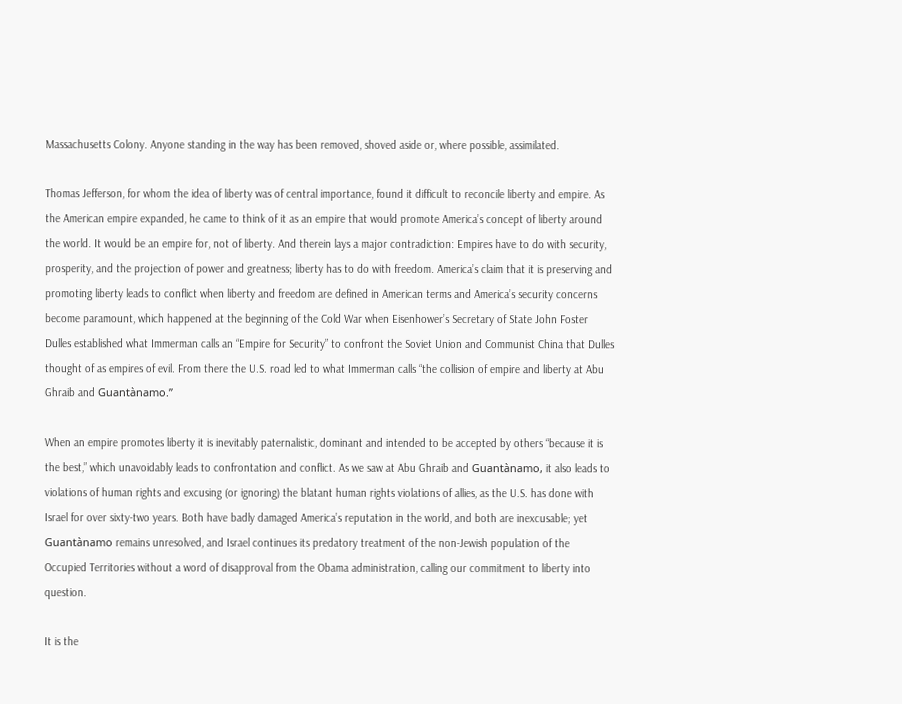Massachusetts Colony. Anyone standing in the way has been removed, shoved aside or, where possible, assimilated.

Thomas Jefferson, for whom the idea of liberty was of central importance, found it difficult to reconcile liberty and empire. As the American empire expanded, he came to think of it as an empire that would promote America’s concept of liberty around the world. It would be an empire for, not of liberty. And therein lays a major contradiction: Empires have to do with security, prosperity, and the projection of power and greatness; liberty has to do with freedom. America’s claim that it is preserving and promoting liberty leads to conflict when liberty and freedom are defined in American terms and America’s security concerns become paramount, which happened at the beginning of the Cold War when Eisenhower’s Secretary of State John Foster Dulles established what Immerman calls an “Empire for Security” to confront the Soviet Union and Communist China that Dulles thought of as empires of evil. From there the U.S. road led to what Immerman calls “the collision of empire and liberty at Abu Ghraib and Guantànamo.”

When an empire promotes liberty it is inevitably paternalistic, dominant and intended to be accepted by others “because it is the best,” which unavoidably leads to confrontation and conflict. As we saw at Abu Ghraib and Guantànamo, it also leads to violations of human rights and excusing (or ignoring) the blatant human rights violations of allies, as the U.S. has done with Israel for over sixty-two years. Both have badly damaged America’s reputation in the world, and both are inexcusable; yet Guantànamo remains unresolved, and Israel continues its predatory treatment of the non-Jewish population of the Occupied Territories without a word of disapproval from the Obama administration, calling our commitment to liberty into question.

It is the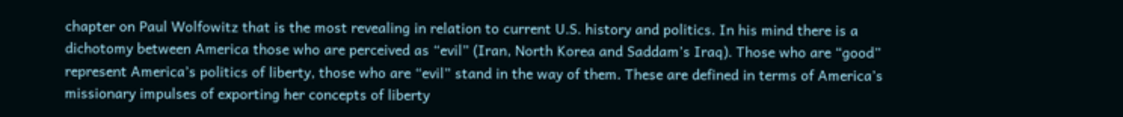chapter on Paul Wolfowitz that is the most revealing in relation to current U.S. history and politics. In his mind there is a dichotomy between America those who are perceived as “evil” (Iran, North Korea and Saddam’s Iraq). Those who are “good” represent America’s politics of liberty, those who are “evil” stand in the way of them. These are defined in terms of America’s missionary impulses of exporting her concepts of liberty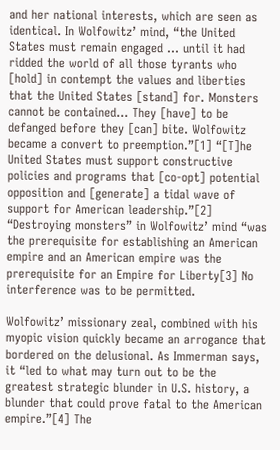and her national interests, which are seen as identical. In Wolfowitz’ mind, “the United States must remain engaged … until it had ridded the world of all those tyrants who [hold] in contempt the values and liberties that the United States [stand] for. Monsters cannot be contained… They [have] to be defanged before they [can] bite. Wolfowitz became a convert to preemption.”[1] “[T]he United States must support constructive policies and programs that [co-opt] potential opposition and [generate] a tidal wave of support for American leadership.”[2] “Destroying monsters” in Wolfowitz’ mind “was the prerequisite for establishing an American empire and an American empire was the prerequisite for an Empire for Liberty[3] No interference was to be permitted.

Wolfowitz’ missionary zeal, combined with his myopic vision quickly became an arrogance that bordered on the delusional. As Immerman says, it “led to what may turn out to be the greatest strategic blunder in U.S. history, a blunder that could prove fatal to the American empire.”[4] The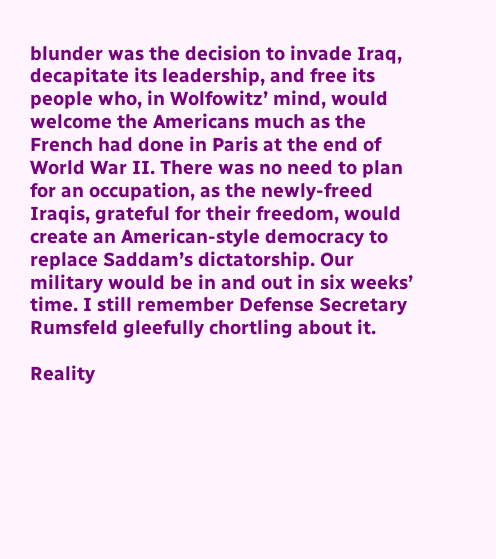blunder was the decision to invade Iraq, decapitate its leadership, and free its people who, in Wolfowitz’ mind, would welcome the Americans much as the French had done in Paris at the end of World War II. There was no need to plan for an occupation, as the newly-freed Iraqis, grateful for their freedom, would create an American-style democracy to replace Saddam’s dictatorship. Our military would be in and out in six weeks’ time. I still remember Defense Secretary Rumsfeld gleefully chortling about it.

Reality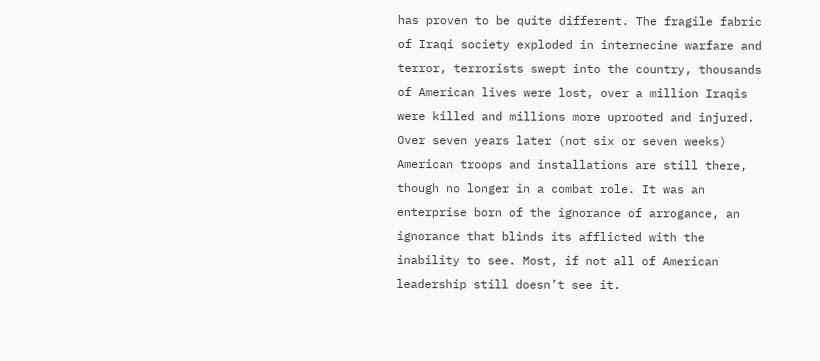has proven to be quite different. The fragile fabric of Iraqi society exploded in internecine warfare and terror, terrorists swept into the country, thousands of American lives were lost, over a million Iraqis were killed and millions more uprooted and injured. Over seven years later (not six or seven weeks) American troops and installations are still there, though no longer in a combat role. It was an enterprise born of the ignorance of arrogance, an ignorance that blinds its afflicted with the inability to see. Most, if not all of American leadership still doesn’t see it.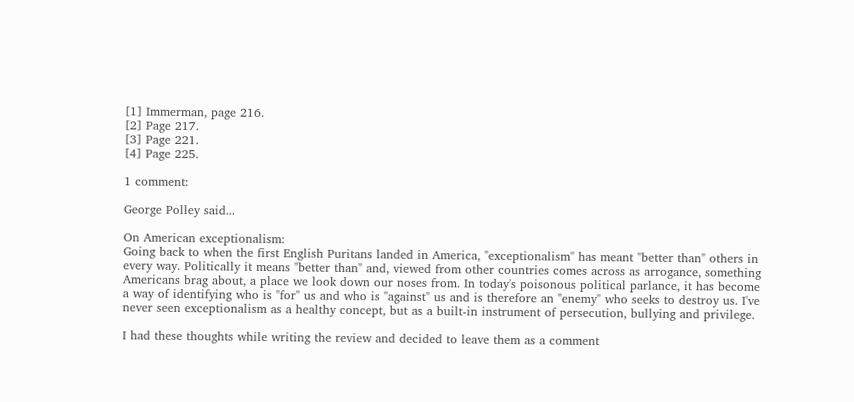[1] Immerman, page 216.
[2] Page 217.
[3] Page 221.
[4] Page 225.

1 comment:

George Polley said...

On American exceptionalism:
Going back to when the first English Puritans landed in America, "exceptionalism" has meant "better than" others in every way. Politically it means "better than" and, viewed from other countries comes across as arrogance, something Americans brag about, a place we look down our noses from. In today's poisonous political parlance, it has become a way of identifying who is "for" us and who is "against" us and is therefore an "enemy" who seeks to destroy us. I've never seen exceptionalism as a healthy concept, but as a built-in instrument of persecution, bullying and privilege.

I had these thoughts while writing the review and decided to leave them as a comment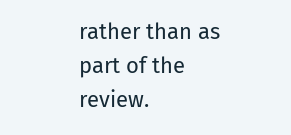rather than as part of the review.